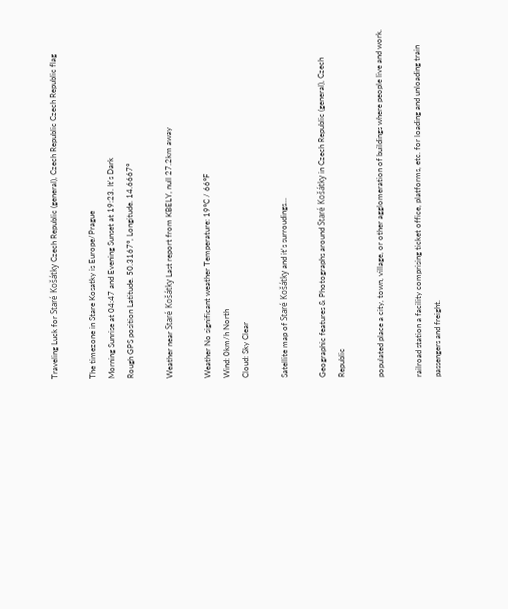Traveling Luck for Staré Košátky Czech Republic (general), Czech Republic Czech Republic flag

The timezone in Stare Kosatky is Europe/Prague
Morning Sunrise at 04:47 and Evening Sunset at 19:23. It's Dark
Rough GPS position Latitude. 50.3167°, Longitude. 14.6667°

Weather near Staré Košátky Last report from KBELY, null 27.2km away

Weather No significant weather Temperature: 19°C / 66°F
Wind: 0km/h North
Cloud: Sky Clear

Satellite map of Staré Košátky and it's surroudings...

Geographic features & Photographs around Staré Košátky in Czech Republic (general), Czech Republic

populated place a city, town, village, or other agglomeration of buildings where people live and work.

railroad station a facility comprising ticket office, platforms, etc. for loading and unloading train passengers and freight.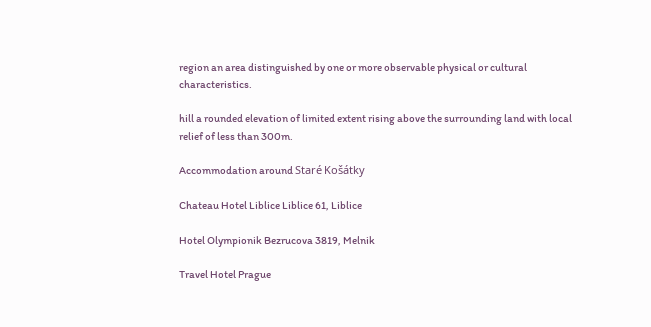region an area distinguished by one or more observable physical or cultural characteristics.

hill a rounded elevation of limited extent rising above the surrounding land with local relief of less than 300m.

Accommodation around Staré Košátky

Chateau Hotel Liblice Liblice 61, Liblice

Hotel Olympionik Bezrucova 3819, Melnik

Travel Hotel Prague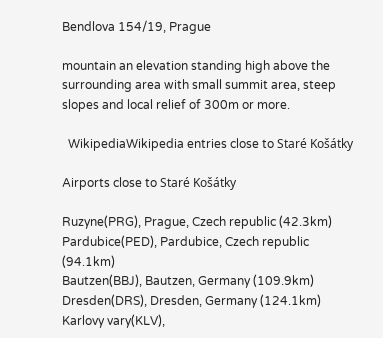Bendlova 154/19, Prague

mountain an elevation standing high above the surrounding area with small summit area, steep slopes and local relief of 300m or more.

  WikipediaWikipedia entries close to Staré Košátky

Airports close to Staré Košátky

Ruzyne(PRG), Prague, Czech republic (42.3km)
Pardubice(PED), Pardubice, Czech republic (94.1km)
Bautzen(BBJ), Bautzen, Germany (109.9km)
Dresden(DRS), Dresden, Germany (124.1km)
Karlovy vary(KLV),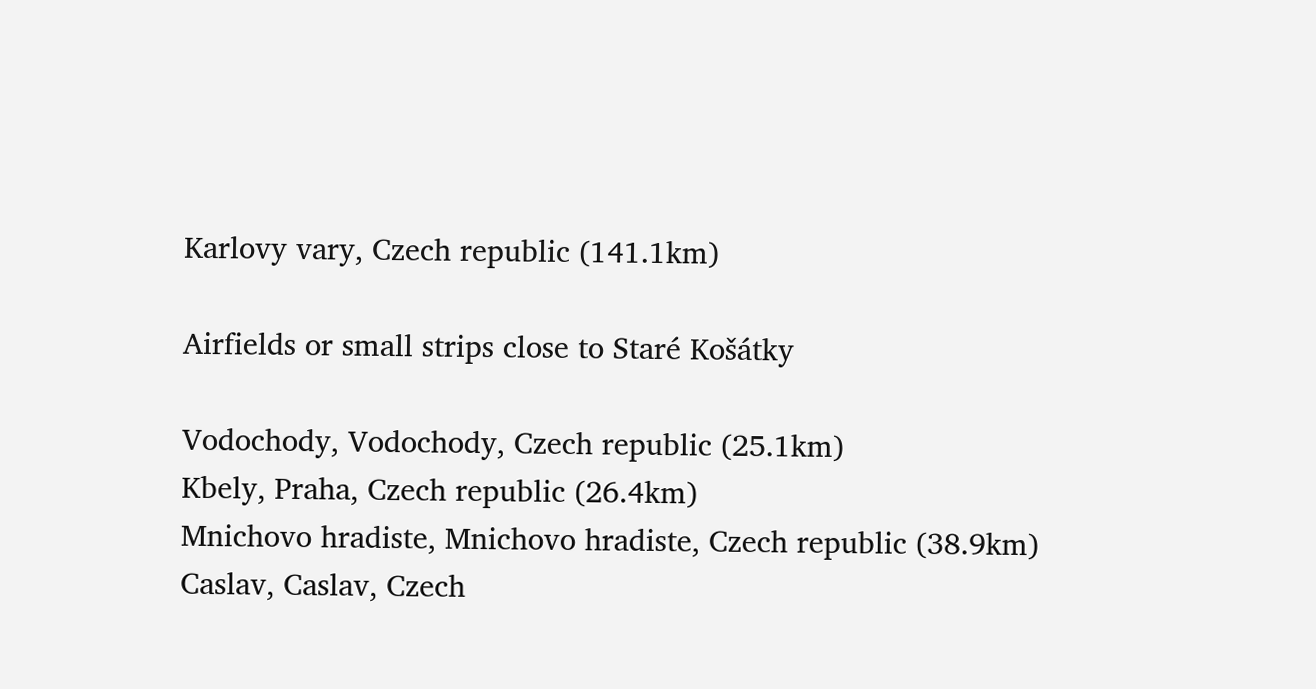Karlovy vary, Czech republic (141.1km)

Airfields or small strips close to Staré Košátky

Vodochody, Vodochody, Czech republic (25.1km)
Kbely, Praha, Czech republic (26.4km)
Mnichovo hradiste, Mnichovo hradiste, Czech republic (38.9km)
Caslav, Caslav, Czech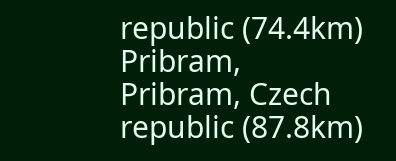republic (74.4km)
Pribram, Pribram, Czech republic (87.8km)